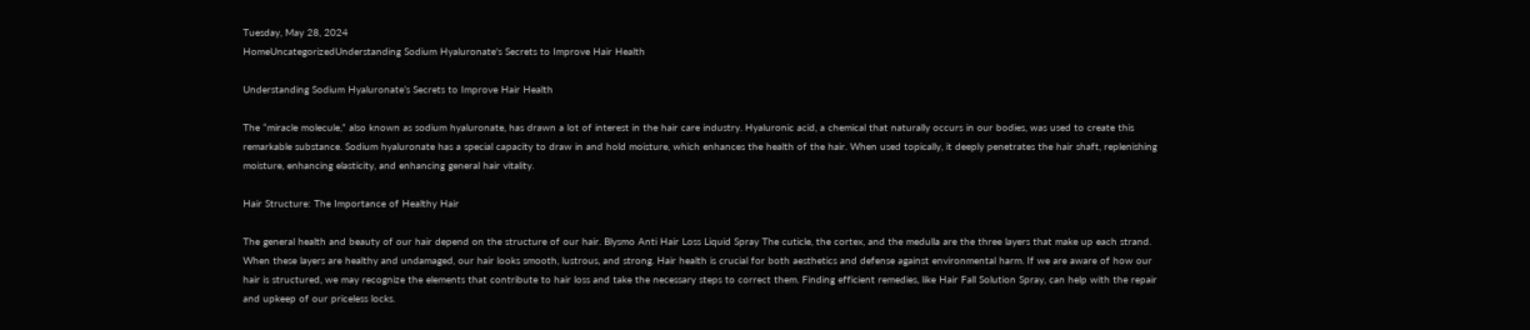Tuesday, May 28, 2024
HomeUncategorizedUnderstanding Sodium Hyaluronate's Secrets to Improve Hair Health

Understanding Sodium Hyaluronate’s Secrets to Improve Hair Health

The “miracle molecule,” also known as sodium hyaluronate, has drawn a lot of interest in the hair care industry. Hyaluronic acid, a chemical that naturally occurs in our bodies, was used to create this remarkable substance. Sodium hyaluronate has a special capacity to draw in and hold moisture, which enhances the health of the hair. When used topically, it deeply penetrates the hair shaft, replenishing moisture, enhancing elasticity, and enhancing general hair vitality.

Hair Structure: The Importance of Healthy Hair

The general health and beauty of our hair depend on the structure of our hair. Blysmo Anti Hair Loss Liquid Spray The cuticle, the cortex, and the medulla are the three layers that make up each strand. When these layers are healthy and undamaged, our hair looks smooth, lustrous, and strong. Hair health is crucial for both aesthetics and defense against environmental harm. If we are aware of how our hair is structured, we may recognize the elements that contribute to hair loss and take the necessary steps to correct them. Finding efficient remedies, like Hair Fall Solution Spray, can help with the repair and upkeep of our priceless locks.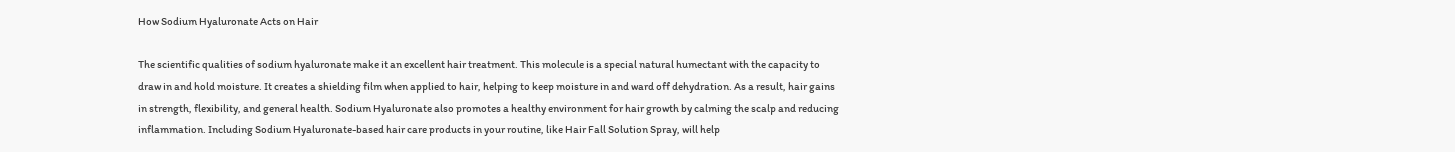How Sodium Hyaluronate Acts on Hair

The scientific qualities of sodium hyaluronate make it an excellent hair treatment. This molecule is a special natural humectant with the capacity to draw in and hold moisture. It creates a shielding film when applied to hair, helping to keep moisture in and ward off dehydration. As a result, hair gains in strength, flexibility, and general health. Sodium Hyaluronate also promotes a healthy environment for hair growth by calming the scalp and reducing inflammation. Including Sodium Hyaluronate-based hair care products in your routine, like Hair Fall Solution Spray, will help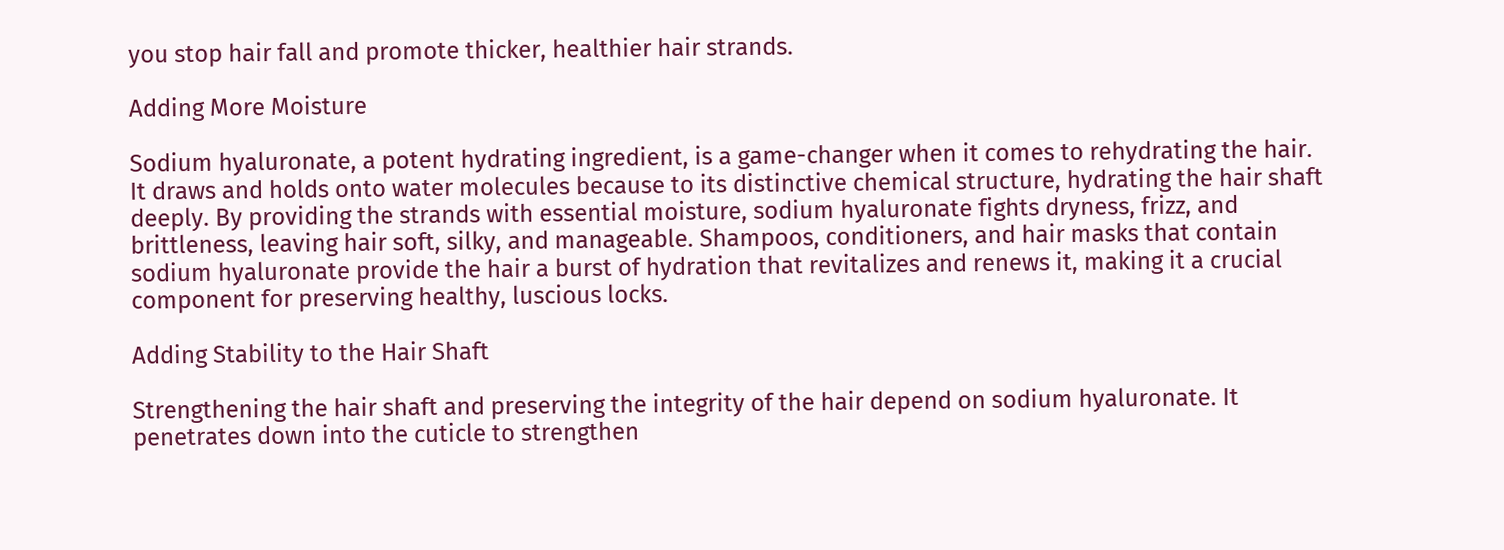you stop hair fall and promote thicker, healthier hair strands.

Adding More Moisture

Sodium hyaluronate, a potent hydrating ingredient, is a game-changer when it comes to rehydrating the hair. It draws and holds onto water molecules because to its distinctive chemical structure, hydrating the hair shaft deeply. By providing the strands with essential moisture, sodium hyaluronate fights dryness, frizz, and brittleness, leaving hair soft, silky, and manageable. Shampoos, conditioners, and hair masks that contain sodium hyaluronate provide the hair a burst of hydration that revitalizes and renews it, making it a crucial component for preserving healthy, luscious locks.

Adding Stability to the Hair Shaft

Strengthening the hair shaft and preserving the integrity of the hair depend on sodium hyaluronate. It penetrates down into the cuticle to strengthen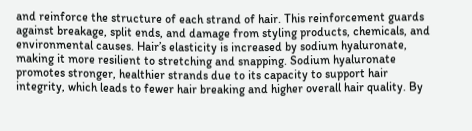and reinforce the structure of each strand of hair. This reinforcement guards against breakage, split ends, and damage from styling products, chemicals, and environmental causes. Hair’s elasticity is increased by sodium hyaluronate, making it more resilient to stretching and snapping. Sodium hyaluronate promotes stronger, healthier strands due to its capacity to support hair integrity, which leads to fewer hair breaking and higher overall hair quality. By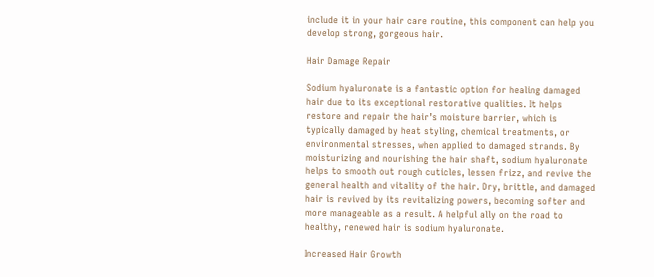include it in your hair care routine, this component can help you develop strong, gorgeous hair.

Hair Damage Repair

Sodium hyaluronate is a fantastic option for healing damaged hair due to its exceptional restorative qualities. It helps restore and repair the hair’s moisture barrier, which is typically damaged by heat styling, chemical treatments, or environmental stresses, when applied to damaged strands. By moisturizing and nourishing the hair shaft, sodium hyaluronate helps to smooth out rough cuticles, lessen frizz, and revive the general health and vitality of the hair. Dry, brittle, and damaged hair is revived by its revitalizing powers, becoming softer and more manageable as a result. A helpful ally on the road to healthy, renewed hair is sodium hyaluronate.

Increased Hair Growth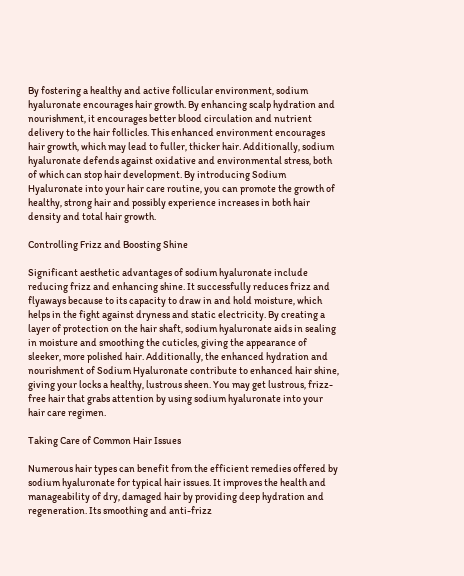By fostering a healthy and active follicular environment, sodium hyaluronate encourages hair growth. By enhancing scalp hydration and nourishment, it encourages better blood circulation and nutrient delivery to the hair follicles. This enhanced environment encourages hair growth, which may lead to fuller, thicker hair. Additionally, sodium hyaluronate defends against oxidative and environmental stress, both of which can stop hair development. By introducing Sodium Hyaluronate into your hair care routine, you can promote the growth of healthy, strong hair and possibly experience increases in both hair density and total hair growth.

Controlling Frizz and Boosting Shine

Significant aesthetic advantages of sodium hyaluronate include reducing frizz and enhancing shine. It successfully reduces frizz and flyaways because to its capacity to draw in and hold moisture, which helps in the fight against dryness and static electricity. By creating a layer of protection on the hair shaft, sodium hyaluronate aids in sealing in moisture and smoothing the cuticles, giving the appearance of sleeker, more polished hair. Additionally, the enhanced hydration and nourishment of Sodium Hyaluronate contribute to enhanced hair shine, giving your locks a healthy, lustrous sheen. You may get lustrous, frizz-free hair that grabs attention by using sodium hyaluronate into your hair care regimen.

Taking Care of Common Hair Issues

Numerous hair types can benefit from the efficient remedies offered by sodium hyaluronate for typical hair issues. It improves the health and manageability of dry, damaged hair by providing deep hydration and regeneration. Its smoothing and anti-frizz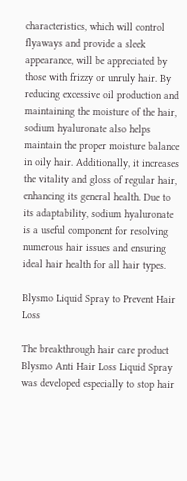characteristics, which will control flyaways and provide a sleek appearance, will be appreciated by those with frizzy or unruly hair. By reducing excessive oil production and maintaining the moisture of the hair, sodium hyaluronate also helps maintain the proper moisture balance in oily hair. Additionally, it increases the vitality and gloss of regular hair, enhancing its general health. Due to its adaptability, sodium hyaluronate is a useful component for resolving numerous hair issues and ensuring ideal hair health for all hair types.

Blysmo Liquid Spray to Prevent Hair Loss

The breakthrough hair care product Blysmo Anti Hair Loss Liquid Spray was developed especially to stop hair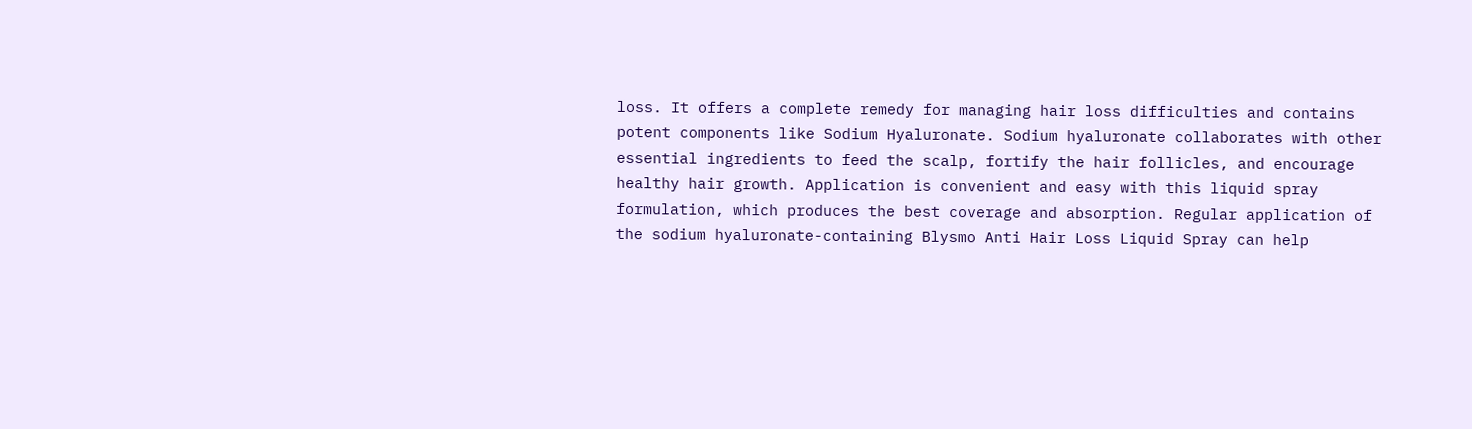loss. It offers a complete remedy for managing hair loss difficulties and contains potent components like Sodium Hyaluronate. Sodium hyaluronate collaborates with other essential ingredients to feed the scalp, fortify the hair follicles, and encourage healthy hair growth. Application is convenient and easy with this liquid spray formulation, which produces the best coverage and absorption. Regular application of the sodium hyaluronate-containing Blysmo Anti Hair Loss Liquid Spray can help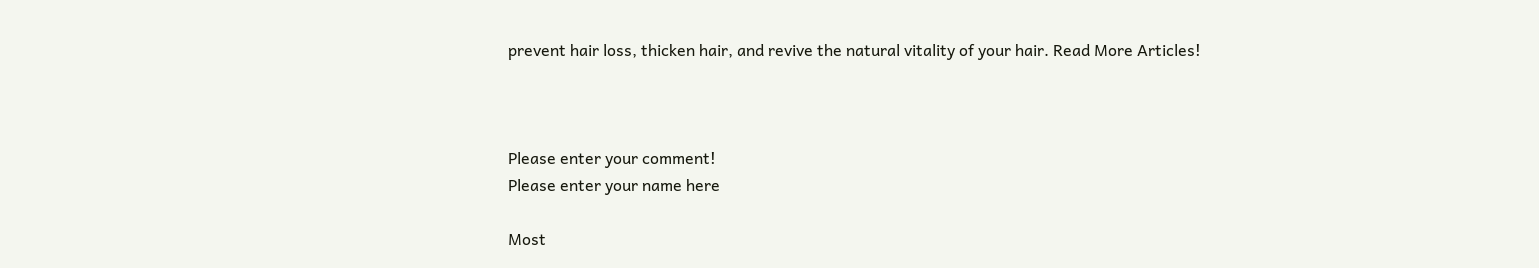prevent hair loss, thicken hair, and revive the natural vitality of your hair. Read More Articles!



Please enter your comment!
Please enter your name here

Most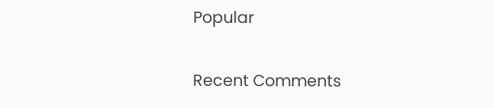Popular

Recent Comments